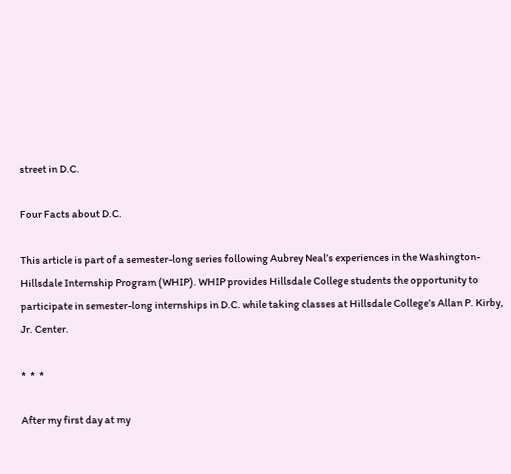street in D.C.

Four Facts about D.C.

This article is part of a semester-long series following Aubrey Neal’s experiences in the Washington-Hillsdale Internship Program (WHIP). WHIP provides Hillsdale College students the opportunity to participate in semester-long internships in D.C. while taking classes at Hillsdale College’s Allan P. Kirby, Jr. Center.

*  *  *

After my first day at my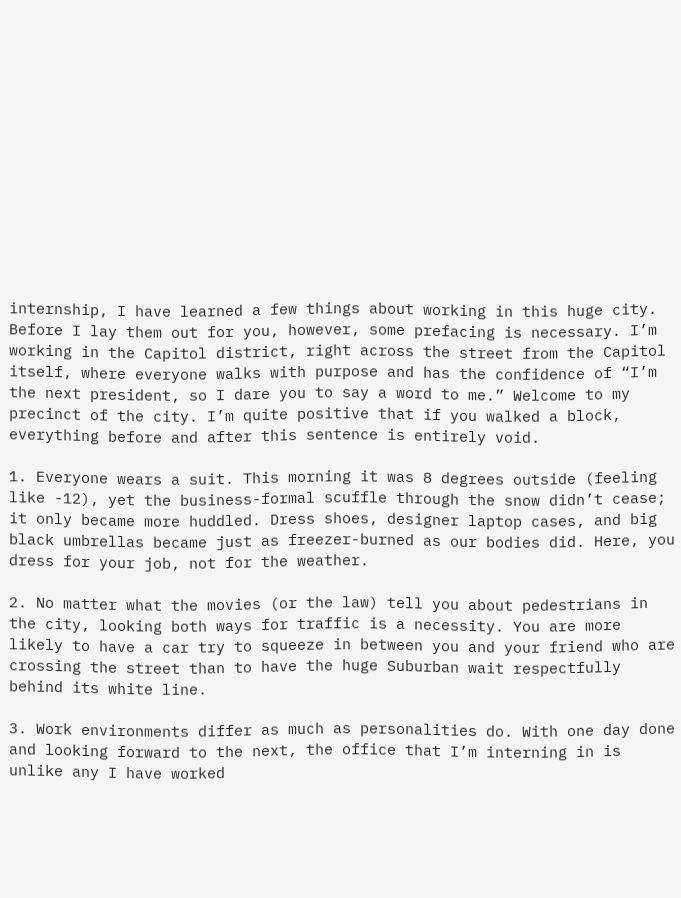internship, I have learned a few things about working in this huge city. Before I lay them out for you, however, some prefacing is necessary. I’m working in the Capitol district, right across the street from the Capitol itself, where everyone walks with purpose and has the confidence of “I’m the next president, so I dare you to say a word to me.” Welcome to my precinct of the city. I’m quite positive that if you walked a block, everything before and after this sentence is entirely void.

1. Everyone wears a suit. This morning it was 8 degrees outside (feeling like -12), yet the business-formal scuffle through the snow didn’t cease; it only became more huddled. Dress shoes, designer laptop cases, and big black umbrellas became just as freezer-burned as our bodies did. Here, you dress for your job, not for the weather.

2. No matter what the movies (or the law) tell you about pedestrians in the city, looking both ways for traffic is a necessity. You are more likely to have a car try to squeeze in between you and your friend who are crossing the street than to have the huge Suburban wait respectfully behind its white line.

3. Work environments differ as much as personalities do. With one day done and looking forward to the next, the office that I’m interning in is unlike any I have worked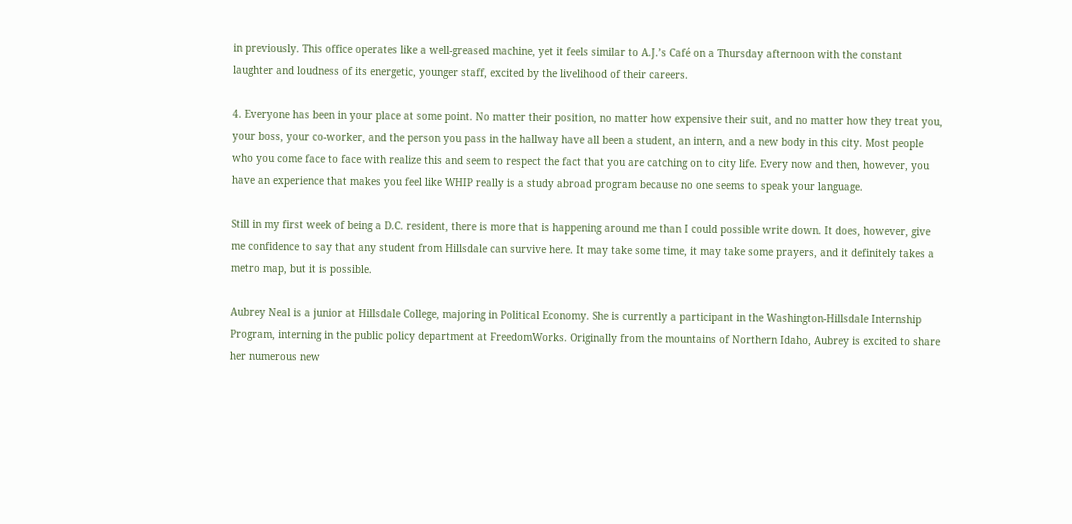in previously. This office operates like a well-greased machine, yet it feels similar to A.J.’s Café on a Thursday afternoon with the constant laughter and loudness of its energetic, younger staff, excited by the livelihood of their careers.

4. Everyone has been in your place at some point. No matter their position, no matter how expensive their suit, and no matter how they treat you, your boss, your co-worker, and the person you pass in the hallway have all been a student, an intern, and a new body in this city. Most people who you come face to face with realize this and seem to respect the fact that you are catching on to city life. Every now and then, however, you have an experience that makes you feel like WHIP really is a study abroad program because no one seems to speak your language.

Still in my first week of being a D.C. resident, there is more that is happening around me than I could possible write down. It does, however, give me confidence to say that any student from Hillsdale can survive here. It may take some time, it may take some prayers, and it definitely takes a metro map, but it is possible.

Aubrey Neal is a junior at Hillsdale College, majoring in Political Economy. She is currently a participant in the Washington-Hillsdale Internship Program, interning in the public policy department at FreedomWorks. Originally from the mountains of Northern Idaho, Aubrey is excited to share her numerous new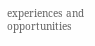experiences and opportunities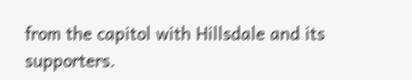from the capitol with Hillsdale and its supporters.